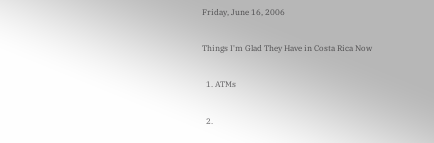Friday, June 16, 2006

Things I'm Glad They Have in Costa Rica Now

  1. ATMs

  2.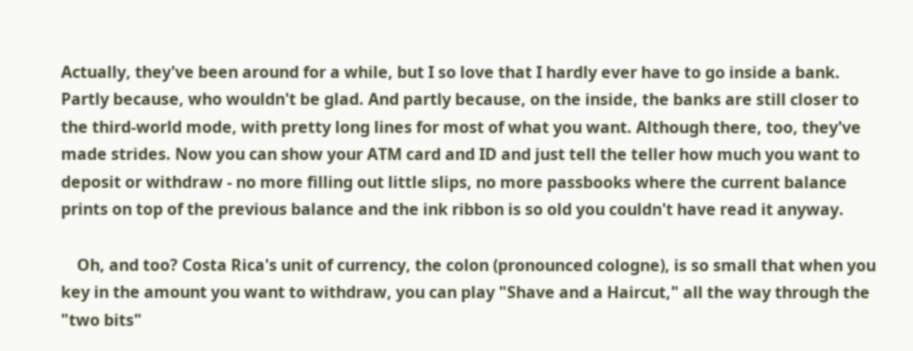Actually, they've been around for a while, but I so love that I hardly ever have to go inside a bank. Partly because, who wouldn't be glad. And partly because, on the inside, the banks are still closer to the third-world mode, with pretty long lines for most of what you want. Although there, too, they've made strides. Now you can show your ATM card and ID and just tell the teller how much you want to deposit or withdraw - no more filling out little slips, no more passbooks where the current balance prints on top of the previous balance and the ink ribbon is so old you couldn't have read it anyway.

    Oh, and too? Costa Rica's unit of currency, the colon (pronounced cologne), is so small that when you key in the amount you want to withdraw, you can play "Shave and a Haircut," all the way through the "two bits"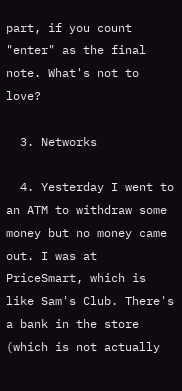part, if you count "enter" as the final note. What's not to love?

  3. Networks

  4. Yesterday I went to an ATM to withdraw some money but no money came out. I was at PriceSmart, which is like Sam's Club. There's a bank in the store (which is not actually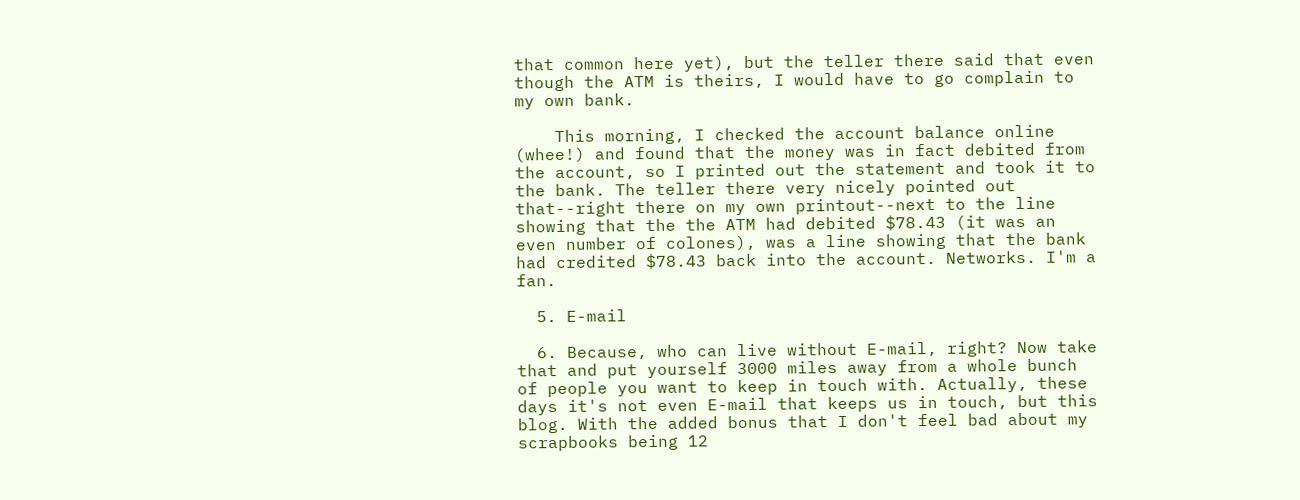that common here yet), but the teller there said that even though the ATM is theirs, I would have to go complain to my own bank.

    This morning, I checked the account balance online (whee!) and found that the money was in fact debited from the account, so I printed out the statement and took it to the bank. The teller there very nicely pointed out that--right there on my own printout--next to the line showing that the the ATM had debited $78.43 (it was an even number of colones), was a line showing that the bank had credited $78.43 back into the account. Networks. I'm a fan.

  5. E-mail

  6. Because, who can live without E-mail, right? Now take that and put yourself 3000 miles away from a whole bunch of people you want to keep in touch with. Actually, these days it's not even E-mail that keeps us in touch, but this blog. With the added bonus that I don't feel bad about my scrapbooks being 12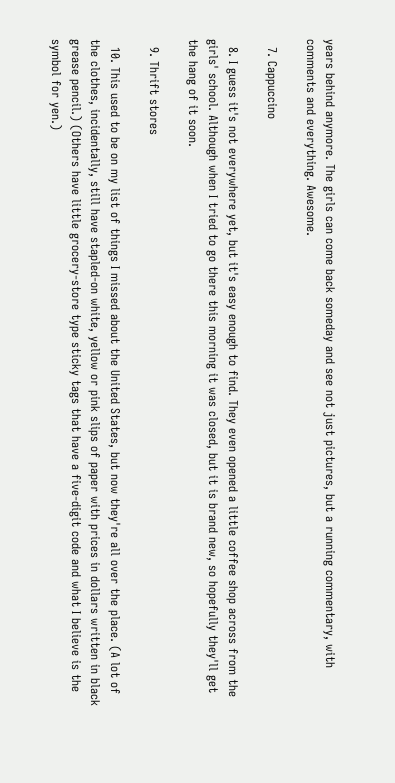years behind anymore. The girls can come back someday and see not just pictures, but a running commentary, with comments and everything. Awesome.

  7. Cappuccino

  8. I guess it's not everywhere yet, but it's easy enough to find. They even opened a little coffee shop across from the girls' school. Although when I tried to go there this morning it was closed, but it is brand new, so hopefully they'll get the hang of it soon.

  9. Thrift stores

  10. This used to be on my list of things I missed about the United States, but now they're all over the place. (A lot of the clothes, incidentally, still have stapled-on white, yellow or pink slips of paper with prices in dollars written in black grease pencil.) (Others have little grocery-store type sticky tags that have a five-digit code and what I believe is the symbol for yen.)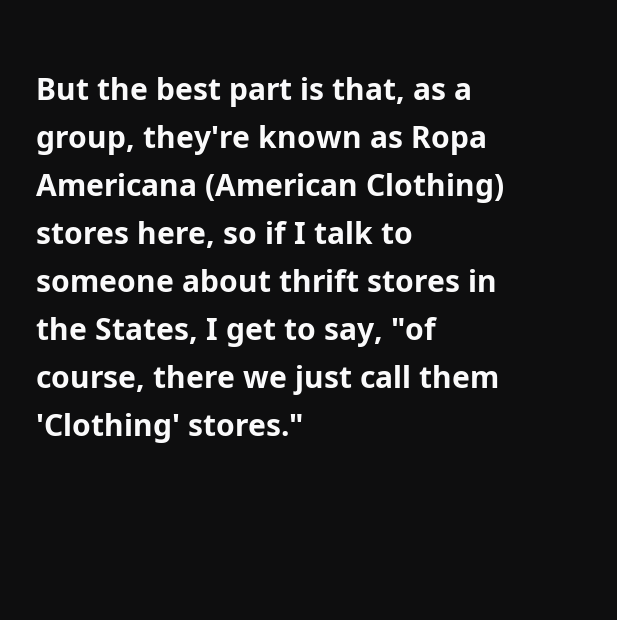But the best part is that, as a group, they're known as Ropa Americana (American Clothing) stores here, so if I talk to someone about thrift stores in the States, I get to say, "of course, there we just call them 'Clothing' stores."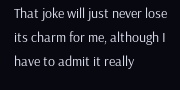That joke will just never lose its charm for me, although I have to admit it really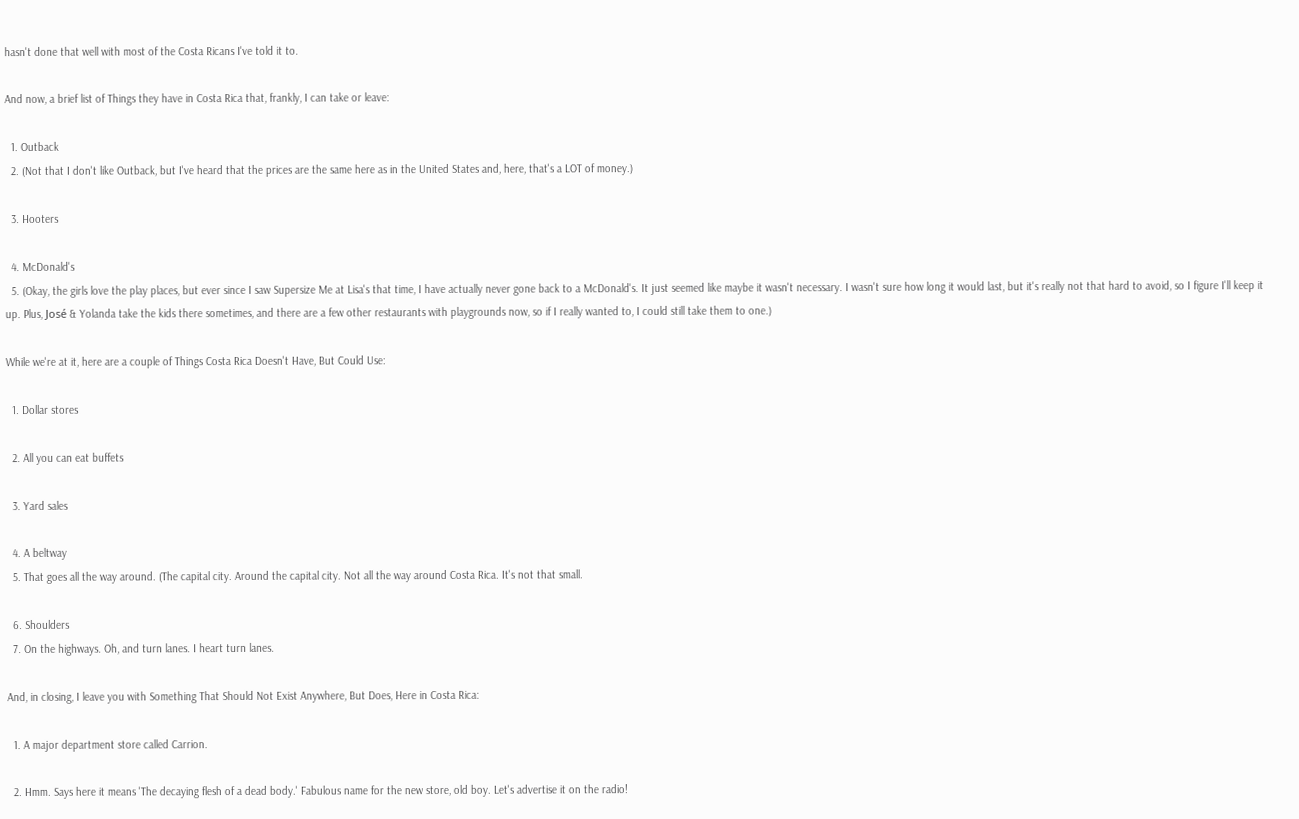hasn't done that well with most of the Costa Ricans I've told it to.

And now, a brief list of Things they have in Costa Rica that, frankly, I can take or leave:

  1. Outback
  2. (Not that I don't like Outback, but I've heard that the prices are the same here as in the United States and, here, that's a LOT of money.)

  3. Hooters

  4. McDonald's
  5. (Okay, the girls love the play places, but ever since I saw Supersize Me at Lisa's that time, I have actually never gone back to a McDonald's. It just seemed like maybe it wasn't necessary. I wasn't sure how long it would last, but it's really not that hard to avoid, so I figure I'll keep it up. Plus, José & Yolanda take the kids there sometimes, and there are a few other restaurants with playgrounds now, so if I really wanted to, I could still take them to one.)

While we're at it, here are a couple of Things Costa Rica Doesn't Have, But Could Use:

  1. Dollar stores

  2. All you can eat buffets

  3. Yard sales

  4. A beltway
  5. That goes all the way around. (The capital city. Around the capital city. Not all the way around Costa Rica. It's not that small.

  6. Shoulders
  7. On the highways. Oh, and turn lanes. I heart turn lanes.

And, in closing, I leave you with Something That Should Not Exist Anywhere, But Does, Here in Costa Rica:

  1. A major department store called Carrion.

  2. Hmm. Says here it means 'The decaying flesh of a dead body.' Fabulous name for the new store, old boy. Let's advertise it on the radio!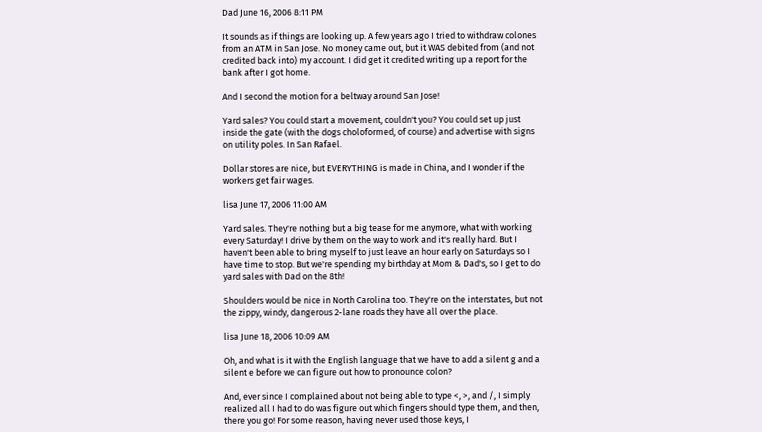Dad June 16, 2006 8:11 PM

It sounds as if things are looking up. A few years ago I tried to withdraw colones from an ATM in San Jose. No money came out, but it WAS debited from (and not credited back into) my account. I did get it credited writing up a report for the bank after I got home.

And I second the motion for a beltway around San Jose!

Yard sales? You could start a movement, couldn't you? You could set up just inside the gate (with the dogs choloformed, of course) and advertise with signs on utility poles. In San Rafael.

Dollar stores are nice, but EVERYTHING is made in China, and I wonder if the workers get fair wages.

lisa June 17, 2006 11:00 AM

Yard sales. They're nothing but a big tease for me anymore, what with working every Saturday! I drive by them on the way to work and it's really hard. But I haven't been able to bring myself to just leave an hour early on Saturdays so I have time to stop. But we're spending my birthday at Mom & Dad's, so I get to do yard sales with Dad on the 8th!

Shoulders would be nice in North Carolina too. They're on the interstates, but not the zippy, windy, dangerous 2-lane roads they have all over the place.

lisa June 18, 2006 10:09 AM

Oh, and what is it with the English language that we have to add a silent g and a silent e before we can figure out how to pronounce colon?

And, ever since I complained about not being able to type <, >, and /, I simply realized all I had to do was figure out which fingers should type them, and then, there you go! For some reason, having never used those keys, I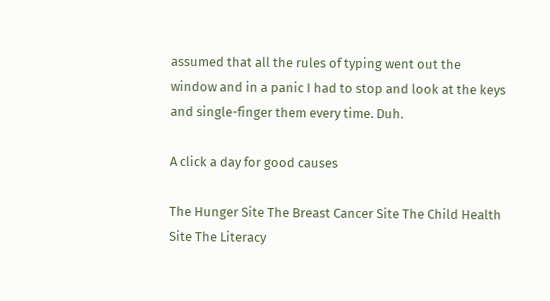assumed that all the rules of typing went out the window and in a panic I had to stop and look at the keys and single-finger them every time. Duh.

A click a day for good causes

The Hunger Site The Breast Cancer Site The Child Health Site The Literacy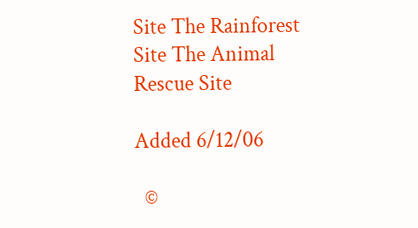Site The Rainforest Site The Animal Rescue Site

Added 6/12/06

  ©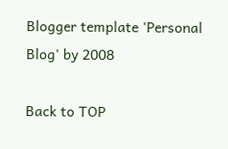Blogger template 'Personal Blog' by 2008

Back to TOP